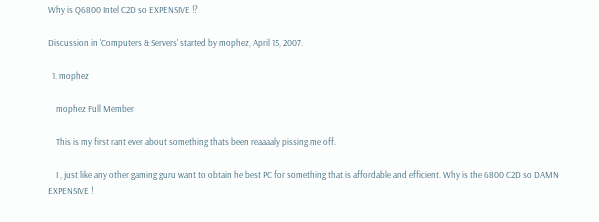Why is Q6800 Intel C2D so EXPENSIVE !?

Discussion in 'Computers & Servers' started by mophez, April 15, 2007.

  1. mophez

    mophez Full Member

    This is my first rant ever about something thats been reaaaaly pissing me off.

    I , just like any other gaming guru want to obtain he best PC for something that is affordable and efficient. Why is the 6800 C2D so DAMN EXPENSIVE !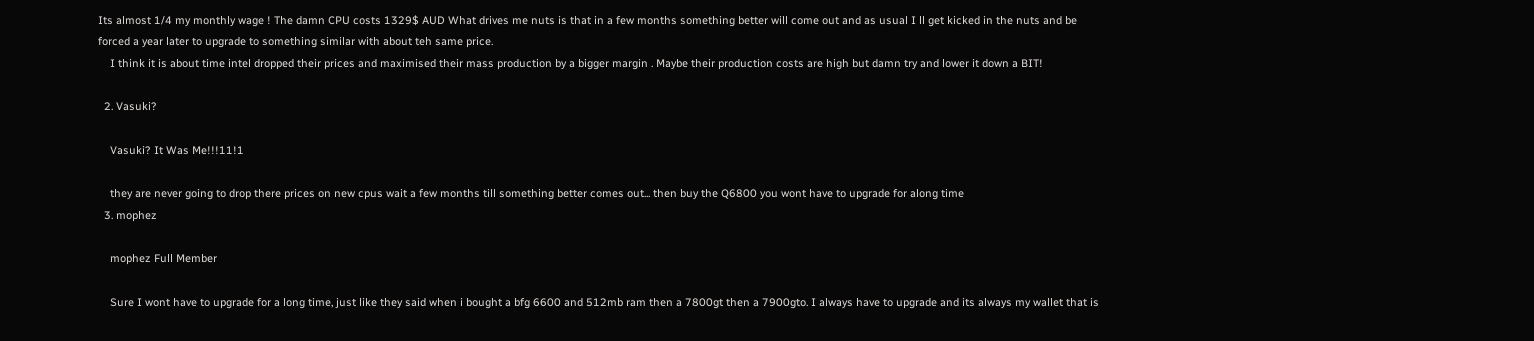Its almost 1/4 my monthly wage ! The damn CPU costs 1329$ AUD What drives me nuts is that in a few months something better will come out and as usual I ll get kicked in the nuts and be forced a year later to upgrade to something similar with about teh same price.
    I think it is about time intel dropped their prices and maximised their mass production by a bigger margin . Maybe their production costs are high but damn try and lower it down a BIT!

  2. Vasuki?

    Vasuki? It Was Me!!!11!1

    they are never going to drop there prices on new cpus wait a few months till something better comes out... then buy the Q6800 you wont have to upgrade for along time
  3. mophez

    mophez Full Member

    Sure I wont have to upgrade for a long time, just like they said when i bought a bfg 6600 and 512mb ram then a 7800gt then a 7900gto. I always have to upgrade and its always my wallet that is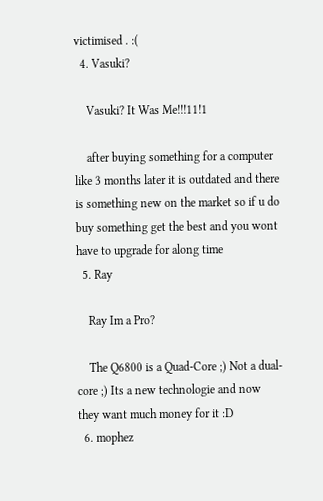victimised . :(
  4. Vasuki?

    Vasuki? It Was Me!!!11!1

    after buying something for a computer like 3 months later it is outdated and there is something new on the market so if u do buy something get the best and you wont have to upgrade for along time
  5. Ray

    Ray Im a Pro?

    The Q6800 is a Quad-Core ;) Not a dual-core ;) Its a new technologie and now they want much money for it :D
  6. mophez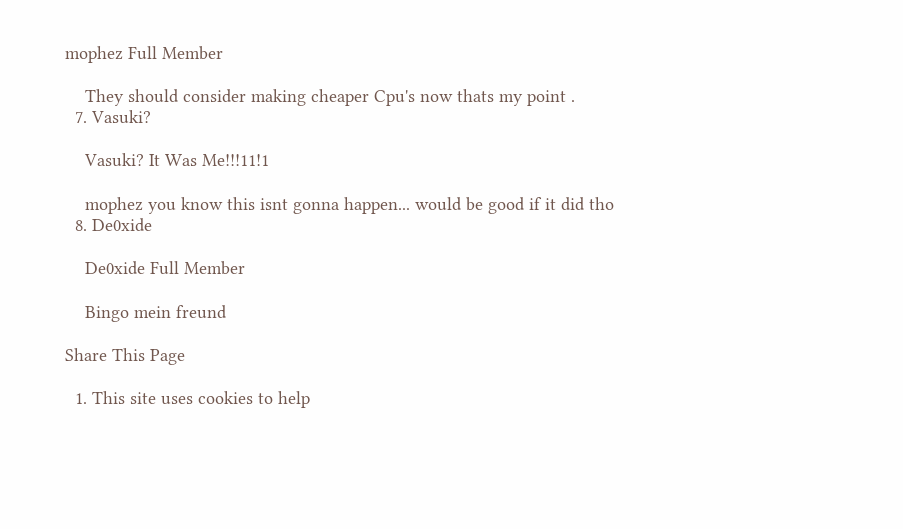mophez Full Member

    They should consider making cheaper Cpu's now thats my point .
  7. Vasuki?

    Vasuki? It Was Me!!!11!1

    mophez you know this isnt gonna happen... would be good if it did tho
  8. De0xide

    De0xide Full Member

    Bingo mein freund

Share This Page

  1. This site uses cookies to help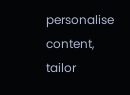personalise content, tailor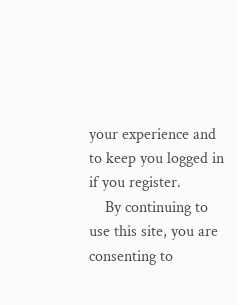your experience and to keep you logged in if you register.
    By continuing to use this site, you are consenting to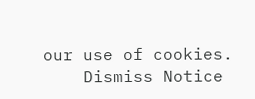our use of cookies.
    Dismiss Notice